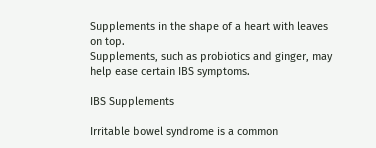Supplements in the shape of a heart with leaves on top.
Supplements, such as probiotics and ginger, may help ease certain IBS symptoms.

IBS Supplements

Irritable bowel syndrome is a common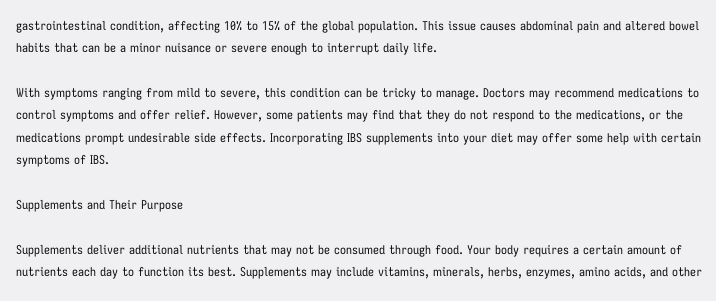gastrointestinal condition, affecting 10% to 15% of the global population. This issue causes abdominal pain and altered bowel habits that can be a minor nuisance or severe enough to interrupt daily life.

With symptoms ranging from mild to severe, this condition can be tricky to manage. Doctors may recommend medications to control symptoms and offer relief. However, some patients may find that they do not respond to the medications, or the medications prompt undesirable side effects. Incorporating IBS supplements into your diet may offer some help with certain symptoms of IBS.

Supplements and Their Purpose

Supplements deliver additional nutrients that may not be consumed through food. Your body requires a certain amount of nutrients each day to function its best. Supplements may include vitamins, minerals, herbs, enzymes, amino acids, and other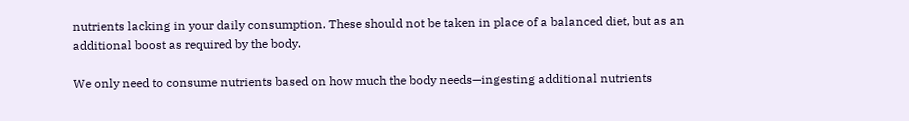nutrients lacking in your daily consumption. These should not be taken in place of a balanced diet, but as an additional boost as required by the body.

We only need to consume nutrients based on how much the body needs—ingesting additional nutrients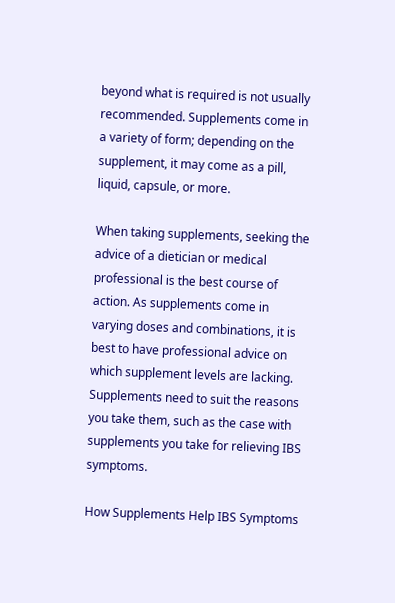beyond what is required is not usually recommended. Supplements come in a variety of form; depending on the supplement, it may come as a pill, liquid, capsule, or more.

When taking supplements, seeking the advice of a dietician or medical professional is the best course of action. As supplements come in varying doses and combinations, it is best to have professional advice on which supplement levels are lacking. Supplements need to suit the reasons you take them, such as the case with supplements you take for relieving IBS symptoms.

How Supplements Help IBS Symptoms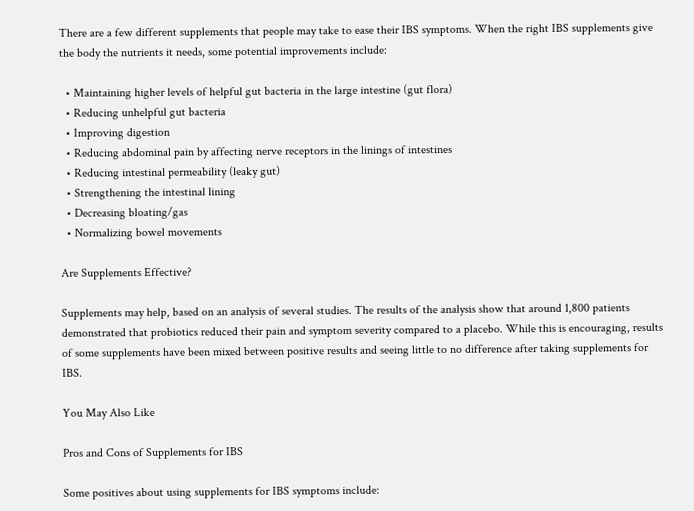There are a few different supplements that people may take to ease their IBS symptoms. When the right IBS supplements give the body the nutrients it needs, some potential improvements include:

  • Maintaining higher levels of helpful gut bacteria in the large intestine (gut flora)
  • Reducing unhelpful gut bacteria
  • Improving digestion
  • Reducing abdominal pain by affecting nerve receptors in the linings of intestines
  • Reducing intestinal permeability (leaky gut)
  • Strengthening the intestinal lining
  • Decreasing bloating/gas
  • Normalizing bowel movements

Are Supplements Effective?

Supplements may help, based on an analysis of several studies. The results of the analysis show that around 1,800 patients demonstrated that probiotics reduced their pain and symptom severity compared to a placebo. While this is encouraging, results of some supplements have been mixed between positive results and seeing little to no difference after taking supplements for IBS.

You May Also Like

Pros and Cons of Supplements for IBS

Some positives about using supplements for IBS symptoms include: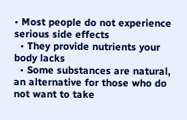• Most people do not experience serious side effects
  • They provide nutrients your body lacks
  • Some substances are natural, an alternative for those who do not want to take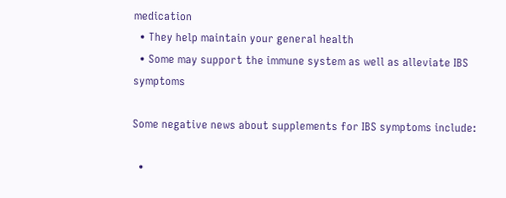medication
  • They help maintain your general health
  • Some may support the immune system as well as alleviate IBS symptoms

Some negative news about supplements for IBS symptoms include:

  •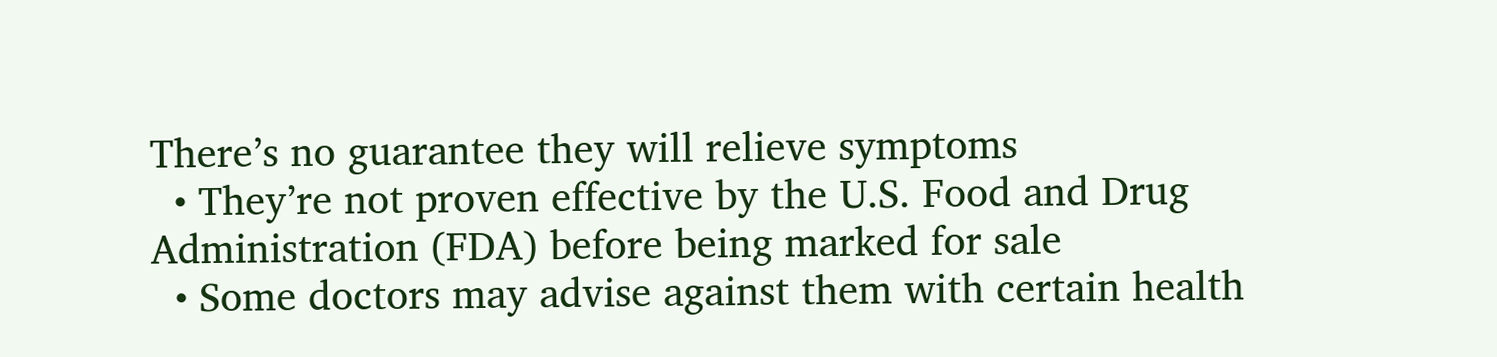There’s no guarantee they will relieve symptoms
  • They’re not proven effective by the U.S. Food and Drug Administration (FDA) before being marked for sale
  • Some doctors may advise against them with certain health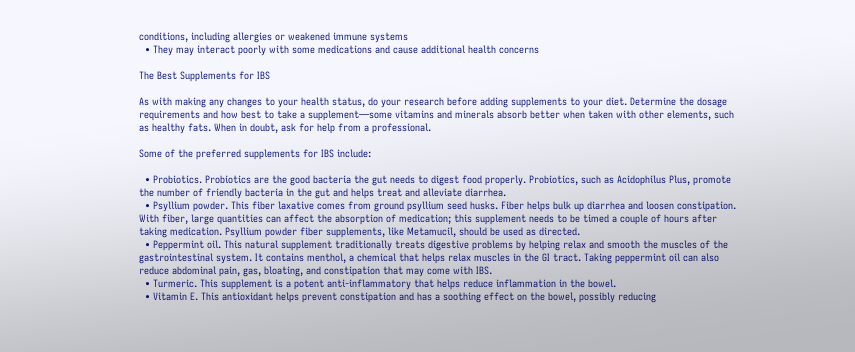conditions, including allergies or weakened immune systems
  • They may interact poorly with some medications and cause additional health concerns

The Best Supplements for IBS

As with making any changes to your health status, do your research before adding supplements to your diet. Determine the dosage requirements and how best to take a supplement—some vitamins and minerals absorb better when taken with other elements, such as healthy fats. When in doubt, ask for help from a professional.

Some of the preferred supplements for IBS include:

  • Probiotics. Probiotics are the good bacteria the gut needs to digest food properly. Probiotics, such as Acidophilus Plus, promote the number of friendly bacteria in the gut and helps treat and alleviate diarrhea.
  • Psyllium powder. This fiber laxative comes from ground psyllium seed husks. Fiber helps bulk up diarrhea and loosen constipation. With fiber, large quantities can affect the absorption of medication; this supplement needs to be timed a couple of hours after taking medication. Psyllium powder fiber supplements, like Metamucil, should be used as directed.
  • Peppermint oil. This natural supplement traditionally treats digestive problems by helping relax and smooth the muscles of the gastrointestinal system. It contains menthol, a chemical that helps relax muscles in the GI tract. Taking peppermint oil can also reduce abdominal pain, gas, bloating, and constipation that may come with IBS.
  • Turmeric. This supplement is a potent anti-inflammatory that helps reduce inflammation in the bowel.
  • Vitamin E. This antioxidant helps prevent constipation and has a soothing effect on the bowel, possibly reducing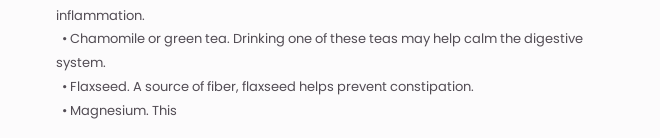inflammation.
  • Chamomile or green tea. Drinking one of these teas may help calm the digestive system.
  • Flaxseed. A source of fiber, flaxseed helps prevent constipation.
  • Magnesium. This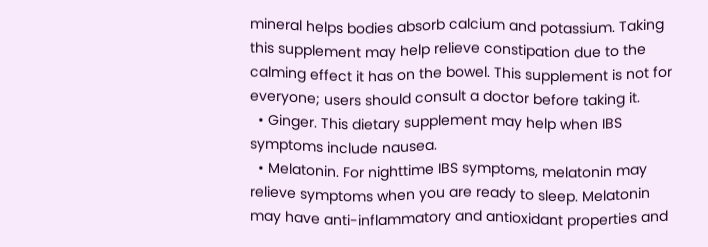mineral helps bodies absorb calcium and potassium. Taking this supplement may help relieve constipation due to the calming effect it has on the bowel. This supplement is not for everyone; users should consult a doctor before taking it.
  • Ginger. This dietary supplement may help when IBS symptoms include nausea.
  • Melatonin. For nighttime IBS symptoms, melatonin may relieve symptoms when you are ready to sleep. Melatonin may have anti-inflammatory and antioxidant properties and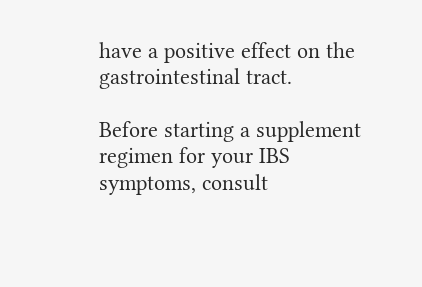have a positive effect on the gastrointestinal tract.

Before starting a supplement regimen for your IBS symptoms, consult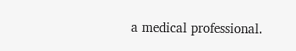a medical professional.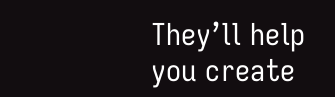They’ll help you create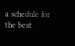a schedule for the best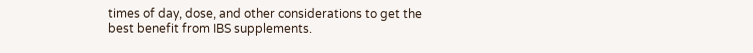times of day, dose, and other considerations to get the best benefit from IBS supplements.